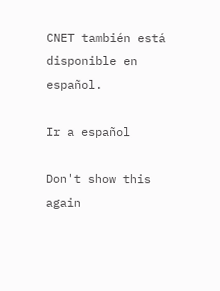CNET también está disponible en español.

Ir a español

Don't show this again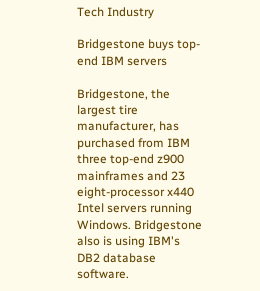Tech Industry

Bridgestone buys top-end IBM servers

Bridgestone, the largest tire manufacturer, has purchased from IBM three top-end z900 mainframes and 23 eight-processor x440 Intel servers running Windows. Bridgestone also is using IBM's DB2 database software.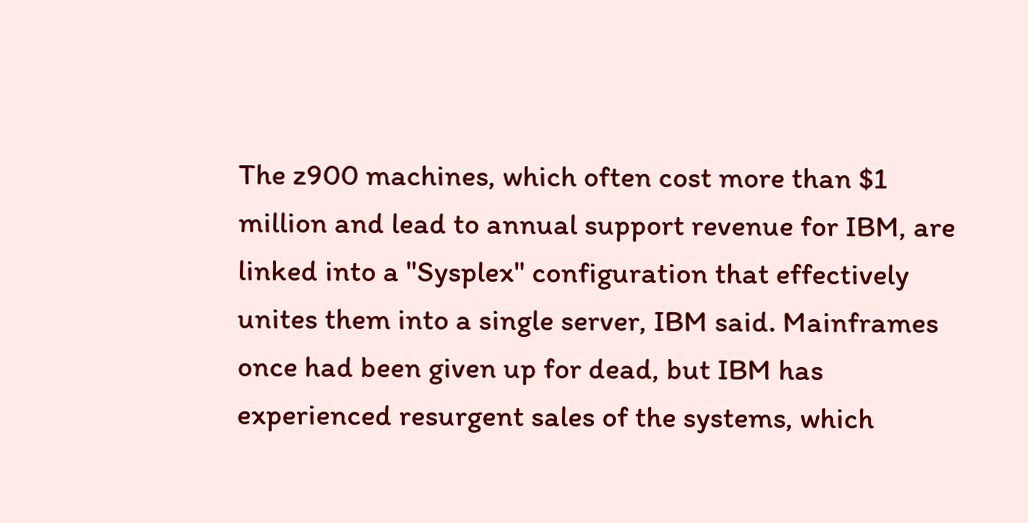The z900 machines, which often cost more than $1 million and lead to annual support revenue for IBM, are linked into a "Sysplex" configuration that effectively unites them into a single server, IBM said. Mainframes once had been given up for dead, but IBM has experienced resurgent sales of the systems, which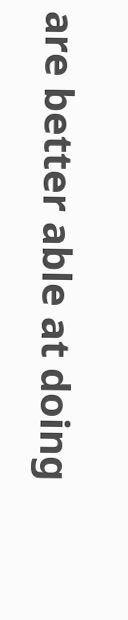are better able at doing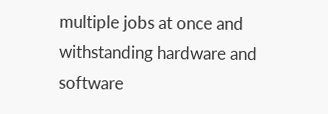multiple jobs at once and withstanding hardware and software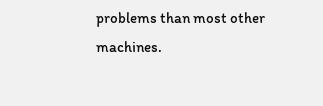problems than most other machines.